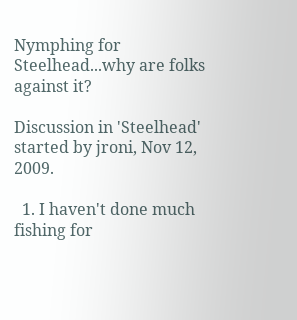Nymphing for Steelhead...why are folks against it?

Discussion in 'Steelhead' started by jroni, Nov 12, 2009.

  1. I haven't done much fishing for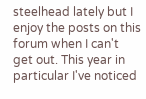steelhead lately but I enjoy the posts on this forum when I can't get out. This year in particular I've noticed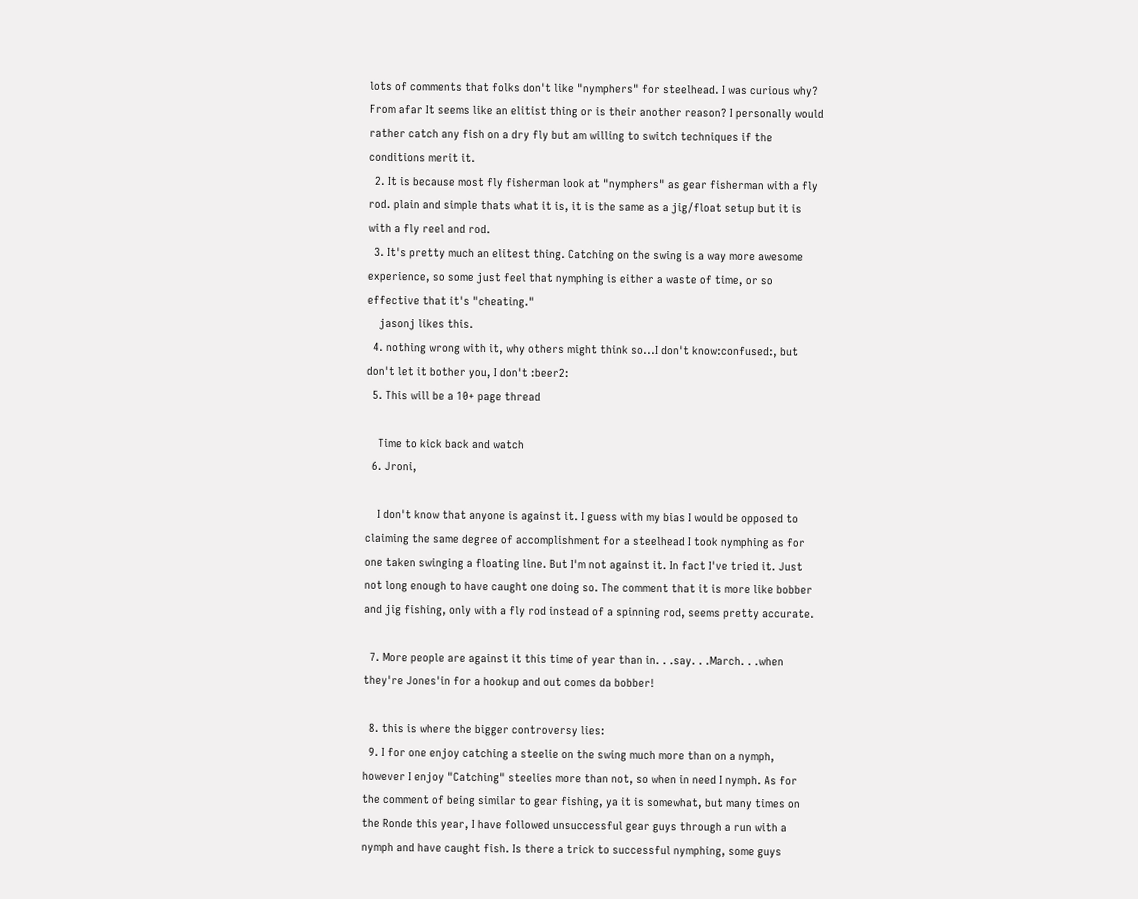lots of comments that folks don't like "nymphers" for steelhead. I was curious why? From afar It seems like an elitist thing or is their another reason? I personally would rather catch any fish on a dry fly but am willing to switch techniques if the conditions merit it.
  2. It is because most fly fisherman look at "nymphers" as gear fisherman with a fly rod. plain and simple thats what it is, it is the same as a jig/float setup but it is with a fly reel and rod.
  3. It's pretty much an elitest thing. Catching on the swing is a way more awesome experience, so some just feel that nymphing is either a waste of time, or so effective that it's "cheating."
    jasonj likes this.
  4. nothing wrong with it, why others might think so...I don't know:confused:, but don't let it bother you, I don't :beer2:
  5. This will be a 10+ page thread

    Time to kick back and watch
  6. Jroni,

    I don't know that anyone is against it. I guess with my bias I would be opposed to claiming the same degree of accomplishment for a steelhead I took nymphing as for one taken swinging a floating line. But I'm not against it. In fact I've tried it. Just not long enough to have caught one doing so. The comment that it is more like bobber and jig fishing, only with a fly rod instead of a spinning rod, seems pretty accurate.

  7. More people are against it this time of year than in. . .say. . .March. . .when they're Jones'in for a hookup and out comes da bobber!

  8. this is where the bigger controversy lies:
  9. I for one enjoy catching a steelie on the swing much more than on a nymph, however I enjoy "Catching" steelies more than not, so when in need I nymph. As for the comment of being similar to gear fishing, ya it is somewhat, but many times on the Ronde this year, I have followed unsuccessful gear guys through a run with a nymph and have caught fish. Is there a trick to successful nymphing, some guys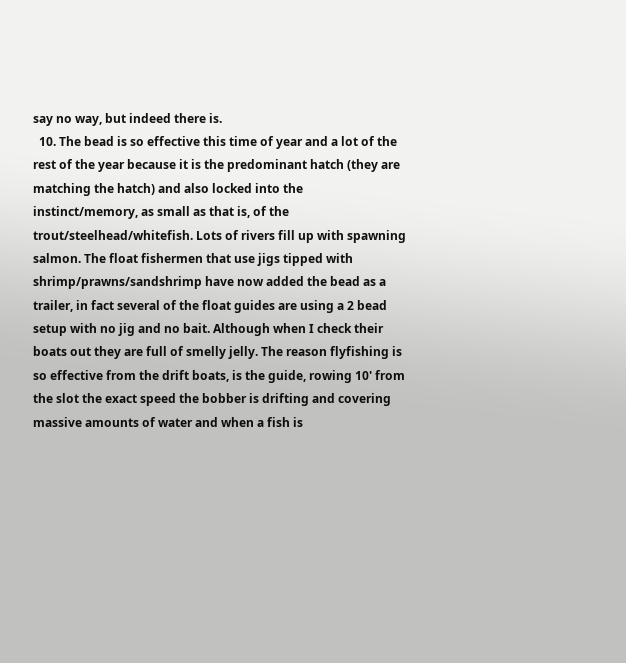say no way, but indeed there is.
  10. The bead is so effective this time of year and a lot of the rest of the year because it is the predominant hatch (they are matching the hatch) and also locked into the instinct/memory, as small as that is, of the trout/steelhead/whitefish. Lots of rivers fill up with spawning salmon. The float fishermen that use jigs tipped with shrimp/prawns/sandshrimp have now added the bead as a trailer, in fact several of the float guides are using a 2 bead setup with no jig and no bait. Although when I check their boats out they are full of smelly jelly. The reason flyfishing is so effective from the drift boats, is the guide, rowing 10' from the slot the exact speed the bobber is drifting and covering massive amounts of water and when a fish is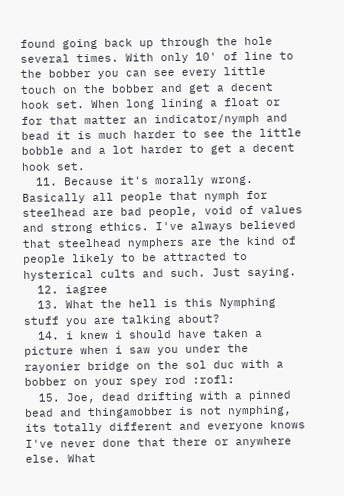found going back up through the hole several times. With only 10' of line to the bobber you can see every little touch on the bobber and get a decent hook set. When long lining a float or for that matter an indicator/nymph and bead it is much harder to see the little bobble and a lot harder to get a decent hook set.
  11. Because it's morally wrong. Basically all people that nymph for steelhead are bad people, void of values and strong ethics. I've always believed that steelhead nymphers are the kind of people likely to be attracted to hysterical cults and such. Just saying.
  12. iagree
  13. What the hell is this Nymphing stuff you are talking about?
  14. i knew i should have taken a picture when i saw you under the rayonier bridge on the sol duc with a bobber on your spey rod :rofl:
  15. Joe, dead drifting with a pinned bead and thingamobber is not nymphing, its totally different and everyone knows I've never done that there or anywhere else. What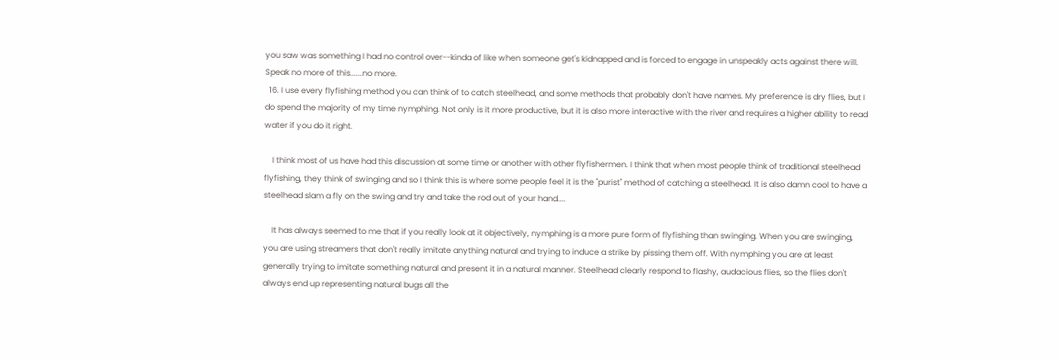you saw was something I had no control over--kinda of like when someone get's kidnapped and is forced to engage in unspeakly acts against there will. Speak no more of this......no more.
  16. I use every flyfishing method you can think of to catch steelhead, and some methods that probably don't have names. My preference is dry flies, but I do spend the majority of my time nymphing. Not only is it more productive, but it is also more interactive with the river and requires a higher ability to read water if you do it right.

    I think most of us have had this discussion at some time or another with other flyfishermen. I think that when most people think of traditional steelhead flyfishing, they think of swinging and so I think this is where some people feel it is the "purist" method of catching a steelhead. It is also damn cool to have a steelhead slam a fly on the swing and try and take the rod out of your hand....

    It has always seemed to me that if you really look at it objectively, nymphing is a more pure form of flyfishing than swinging. When you are swinging, you are using streamers that don't really imitate anything natural and trying to induce a strike by pissing them off. With nymphing you are at least generally trying to imitate something natural and present it in a natural manner. Steelhead clearly respond to flashy, audacious flies, so the flies don't always end up representing natural bugs all the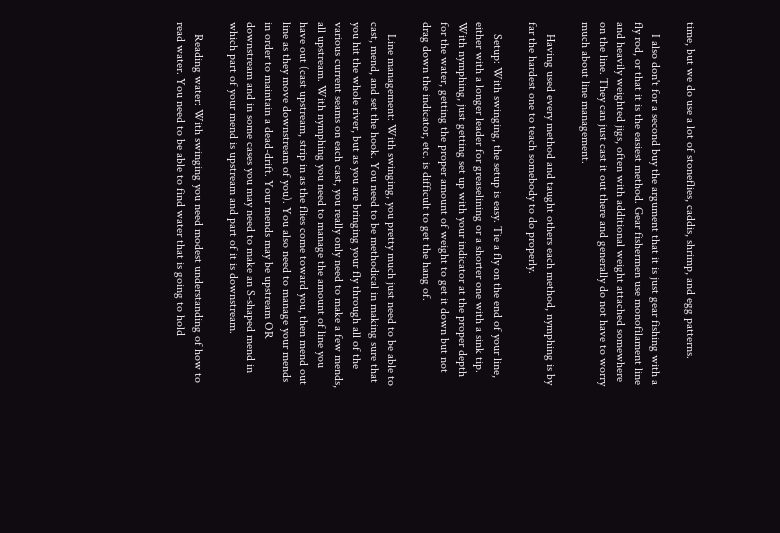time, but we do use a lot of stoneflies, caddis, shrimp, and egg patterns.

    I also don't for a second buy the argument that it is just gear fishing with a fly rod, or that it is the easiest method. Gear fishermen use monofilament line and heavily weighted jigs, often with additional weight attached somewhere on the line. They can just cast it out there and generally do not have to worry much about line management.

    Having used every method and taught others each method, nymphing is by far the hardest one to teach somebody to do properly.

    Setup: With swinging, the setup is easy. Tie a fly on the end of your line, either with a longer leader for greaselining or a shorter one with a sink tip. With nymphing, just getting set up with your indicator at the proper depth for the water, getting the proper amount of weight to get it down but not drag down the indicator, etc. is difficult to get the hang of.

    Line management: With swinging, you pretty much just need to be able to cast, mend, and set the hook. You need to be methodical in making sure that you hit the whole river, but as you are bringing your fly through all of the various current seams on each cast, you really only need to make a few mends, all upstream. With nymphing you need to manage the amount of line you have out (cast upstream, strip in as the flies come toward you, then mend out line as they move downstream of you). You also need to manage your mends in order to maintain a dead-drift. Your mends may be upstream OR downstream and in some cases you may need to make an S-shaped mend in which part of your mend is upstream and part of it is downstream.

    Reading water: With swinging you need modest understanding of how to read water. You need to be able to find water that is going to hold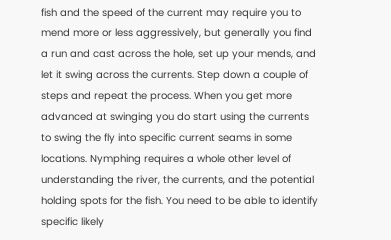fish and the speed of the current may require you to mend more or less aggressively, but generally you find a run and cast across the hole, set up your mends, and let it swing across the currents. Step down a couple of steps and repeat the process. When you get more advanced at swinging you do start using the currents to swing the fly into specific current seams in some locations. Nymphing requires a whole other level of understanding the river, the currents, and the potential holding spots for the fish. You need to be able to identify specific likely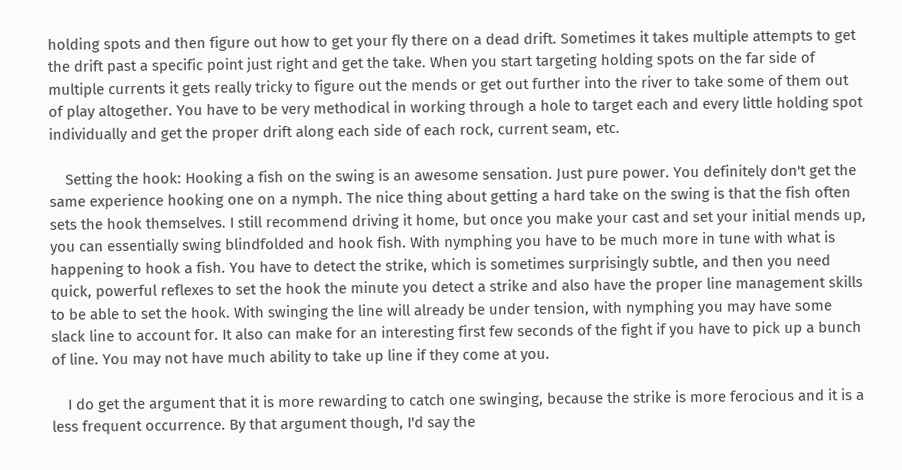holding spots and then figure out how to get your fly there on a dead drift. Sometimes it takes multiple attempts to get the drift past a specific point just right and get the take. When you start targeting holding spots on the far side of multiple currents it gets really tricky to figure out the mends or get out further into the river to take some of them out of play altogether. You have to be very methodical in working through a hole to target each and every little holding spot individually and get the proper drift along each side of each rock, current seam, etc.

    Setting the hook: Hooking a fish on the swing is an awesome sensation. Just pure power. You definitely don't get the same experience hooking one on a nymph. The nice thing about getting a hard take on the swing is that the fish often sets the hook themselves. I still recommend driving it home, but once you make your cast and set your initial mends up, you can essentially swing blindfolded and hook fish. With nymphing you have to be much more in tune with what is happening to hook a fish. You have to detect the strike, which is sometimes surprisingly subtle, and then you need quick, powerful reflexes to set the hook the minute you detect a strike and also have the proper line management skills to be able to set the hook. With swinging the line will already be under tension, with nymphing you may have some slack line to account for. It also can make for an interesting first few seconds of the fight if you have to pick up a bunch of line. You may not have much ability to take up line if they come at you.

    I do get the argument that it is more rewarding to catch one swinging, because the strike is more ferocious and it is a less frequent occurrence. By that argument though, I'd say the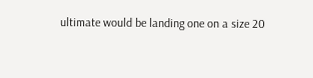ultimate would be landing one on a size 20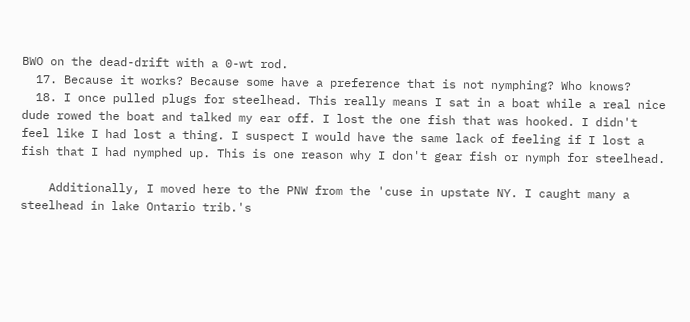BWO on the dead-drift with a 0-wt rod.
  17. Because it works? Because some have a preference that is not nymphing? Who knows?
  18. I once pulled plugs for steelhead. This really means I sat in a boat while a real nice dude rowed the boat and talked my ear off. I lost the one fish that was hooked. I didn't feel like I had lost a thing. I suspect I would have the same lack of feeling if I lost a fish that I had nymphed up. This is one reason why I don't gear fish or nymph for steelhead.

    Additionally, I moved here to the PNW from the 'cuse in upstate NY. I caught many a steelhead in lake Ontario trib.'s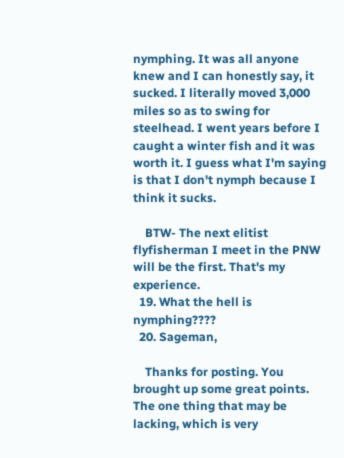nymphing. It was all anyone knew and I can honestly say, it sucked. I literally moved 3,000 miles so as to swing for steelhead. I went years before I caught a winter fish and it was worth it. I guess what I'm saying is that I don't nymph because I think it sucks.

    BTW- The next elitist flyfisherman I meet in the PNW will be the first. That's my experience.
  19. What the hell is nymphing????
  20. Sageman,

    Thanks for posting. You brought up some great points. The one thing that may be lacking, which is very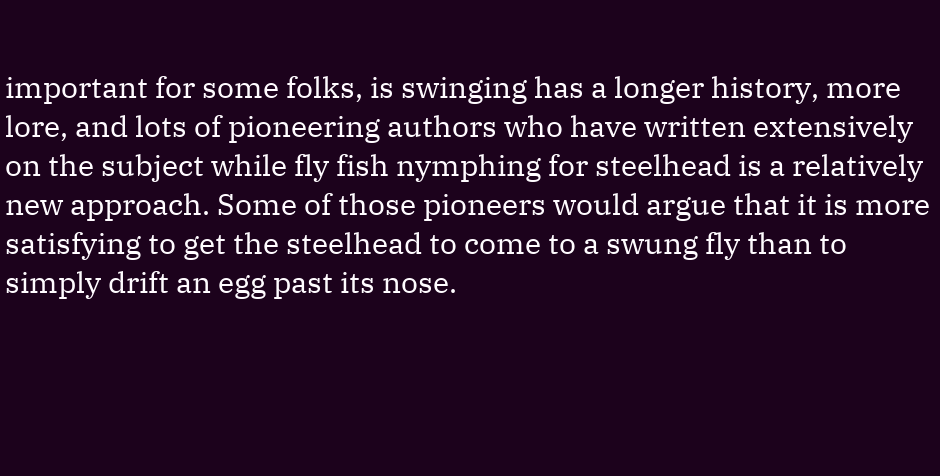important for some folks, is swinging has a longer history, more lore, and lots of pioneering authors who have written extensively on the subject while fly fish nymphing for steelhead is a relatively new approach. Some of those pioneers would argue that it is more satisfying to get the steelhead to come to a swung fly than to simply drift an egg past its nose.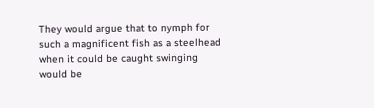They would argue that to nymph for such a magnificent fish as a steelhead when it could be caught swinging would be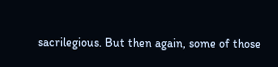sacrilegious. But then again, some of those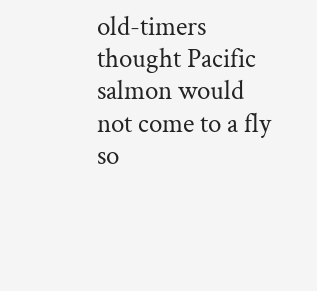old-timers thought Pacific salmon would not come to a fly so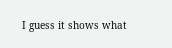I guess it shows what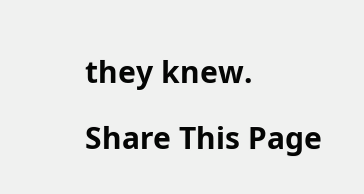they knew.

Share This Page